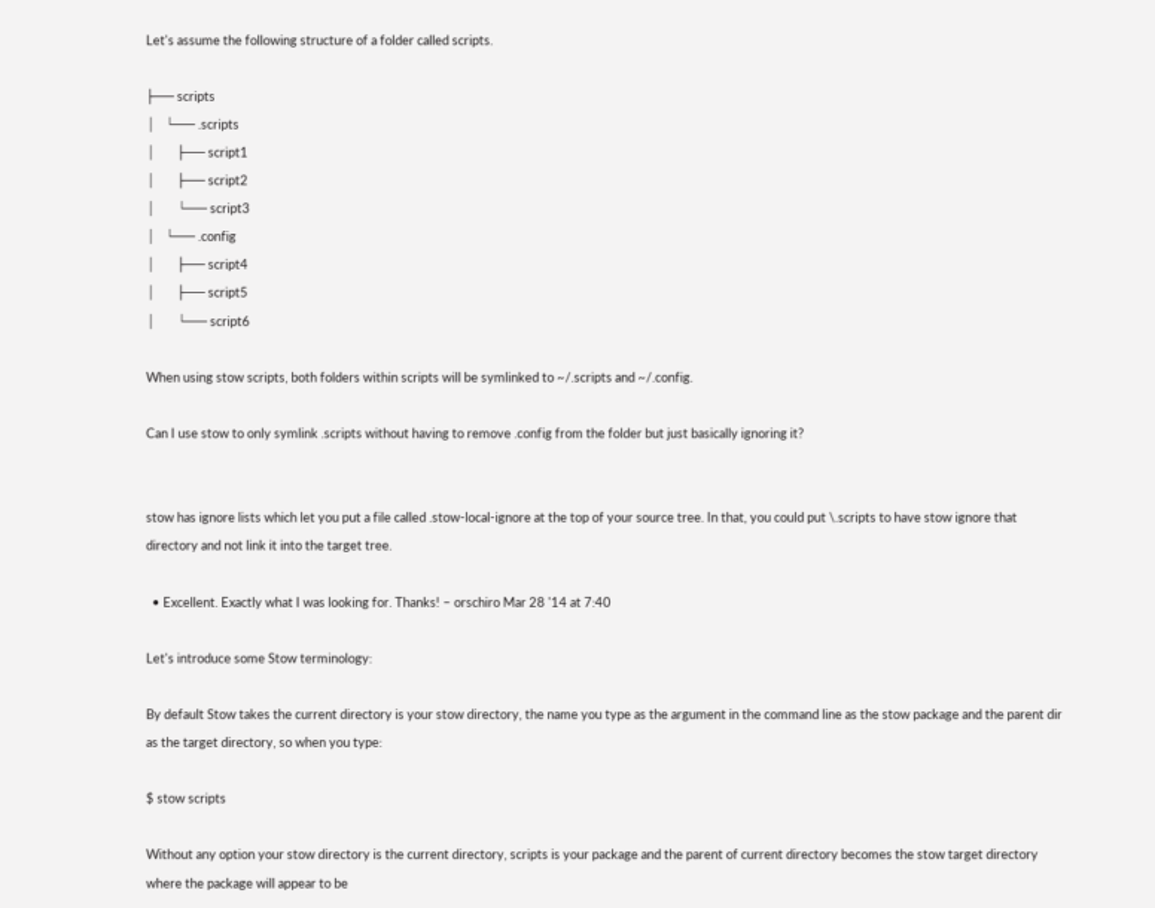Let's assume the following structure of a folder called scripts.

├── scripts
│   └── .scripts
│       ├── script1
│       ├── script2
│       └── script3
│   └── .config
│       ├── script4
│       ├── script5
│       └── script6

When using stow scripts, both folders within scripts will be symlinked to ~/.scripts and ~/.config.

Can I use stow to only symlink .scripts without having to remove .config from the folder but just basically ignoring it?


stow has ignore lists which let you put a file called .stow-local-ignore at the top of your source tree. In that, you could put \.scripts to have stow ignore that directory and not link it into the target tree.

  • Excellent. Exactly what I was looking for. Thanks! – orschiro Mar 28 '14 at 7:40

Let's introduce some Stow terminology:

By default Stow takes the current directory is your stow directory, the name you type as the argument in the command line as the stow package and the parent dir as the target directory, so when you type:

$ stow scripts

Without any option your stow directory is the current directory, scripts is your package and the parent of current directory becomes the stow target directory where the package will appear to be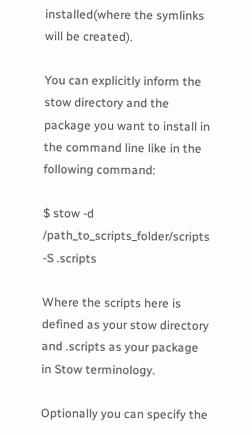installed(where the symlinks will be created).

You can explicitly inform the stow directory and the package you want to install in the command line like in the following command:

$ stow -d /path_to_scripts_folder/scripts -S .scripts

Where the scripts here is defined as your stow directory and .scripts as your package in Stow terminology.

Optionally you can specify the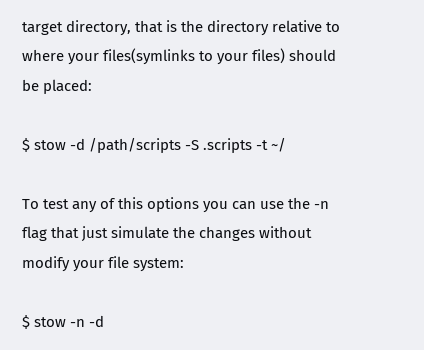target directory, that is the directory relative to where your files(symlinks to your files) should be placed:

$ stow -d /path/scripts -S .scripts -t ~/

To test any of this options you can use the -n flag that just simulate the changes without modify your file system:

$ stow -n -d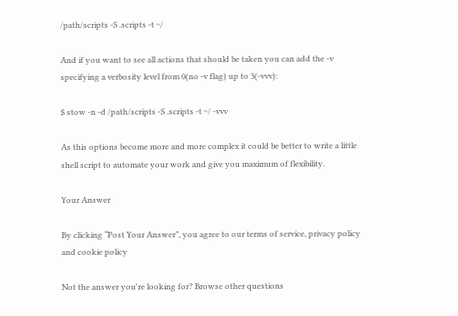/path/scripts -S .scripts -t ~/

And if you want to see all actions that should be taken you can add the -v specifying a verbosity level from 0(no -v flag) up to 3(-vvv):

$ stow -n -d /path/scripts -S .scripts -t ~/ -vvv

As this options become more and more complex it could be better to write a little shell script to automate your work and give you maximum of flexibility.

Your Answer

By clicking “Post Your Answer”, you agree to our terms of service, privacy policy and cookie policy

Not the answer you're looking for? Browse other questions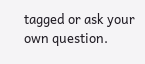tagged or ask your own question.